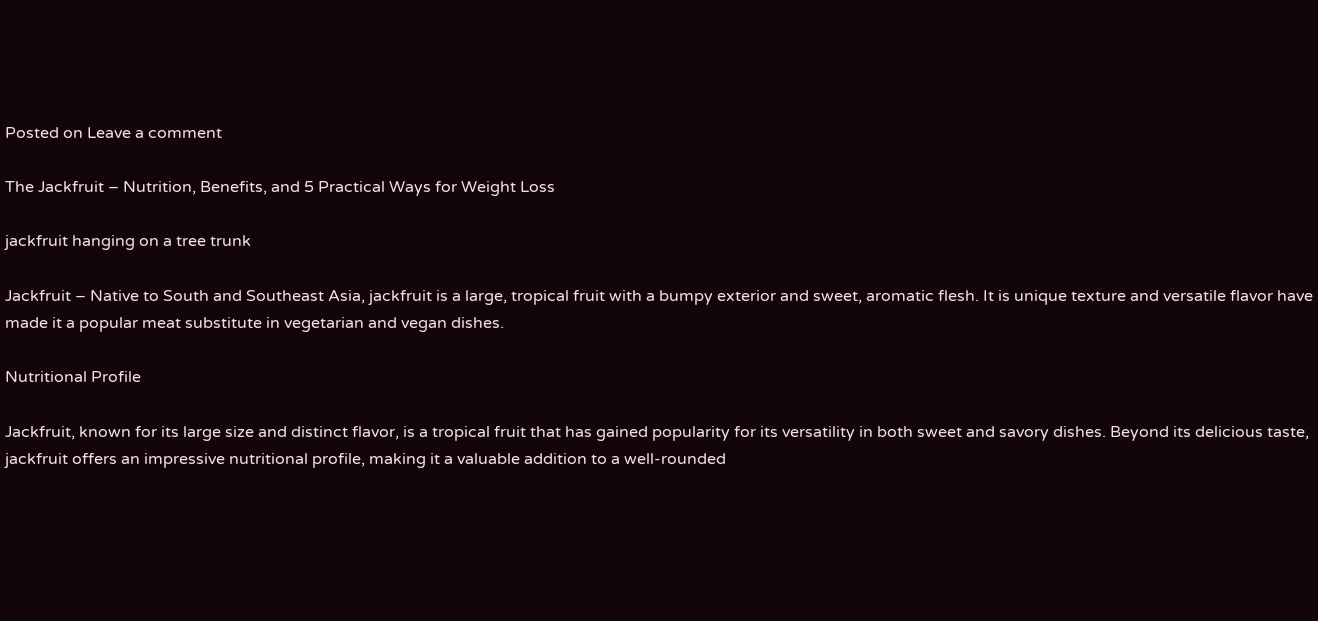Posted on Leave a comment

The Jackfruit – Nutrition, Benefits, and 5 Practical Ways for Weight Loss

jackfruit hanging on a tree trunk

Jackfruit – Native to South and Southeast Asia, jackfruit is a large, tropical fruit with a bumpy exterior and sweet, aromatic flesh. It is unique texture and versatile flavor have made it a popular meat substitute in vegetarian and vegan dishes.

Nutritional Profile

Jackfruit, known for its large size and distinct flavor, is a tropical fruit that has gained popularity for its versatility in both sweet and savory dishes. Beyond its delicious taste, jackfruit offers an impressive nutritional profile, making it a valuable addition to a well-rounded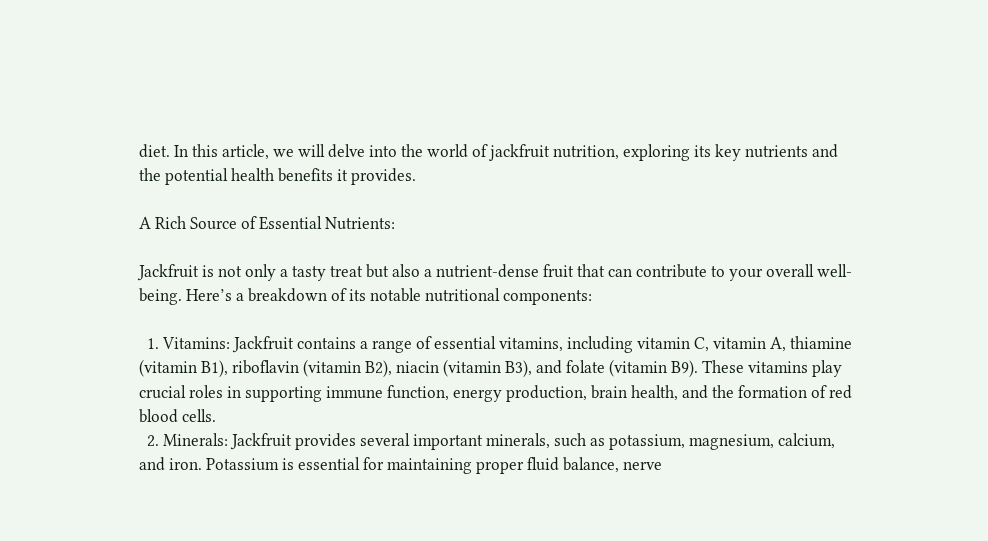diet. In this article, we will delve into the world of jackfruit nutrition, exploring its key nutrients and the potential health benefits it provides.

A Rich Source of Essential Nutrients:

Jackfruit is not only a tasty treat but also a nutrient-dense fruit that can contribute to your overall well-being. Here’s a breakdown of its notable nutritional components:

  1. Vitamins: Jackfruit contains a range of essential vitamins, including vitamin C, vitamin A, thiamine (vitamin B1), riboflavin (vitamin B2), niacin (vitamin B3), and folate (vitamin B9). These vitamins play crucial roles in supporting immune function, energy production, brain health, and the formation of red blood cells.
  2. Minerals: Jackfruit provides several important minerals, such as potassium, magnesium, calcium, and iron. Potassium is essential for maintaining proper fluid balance, nerve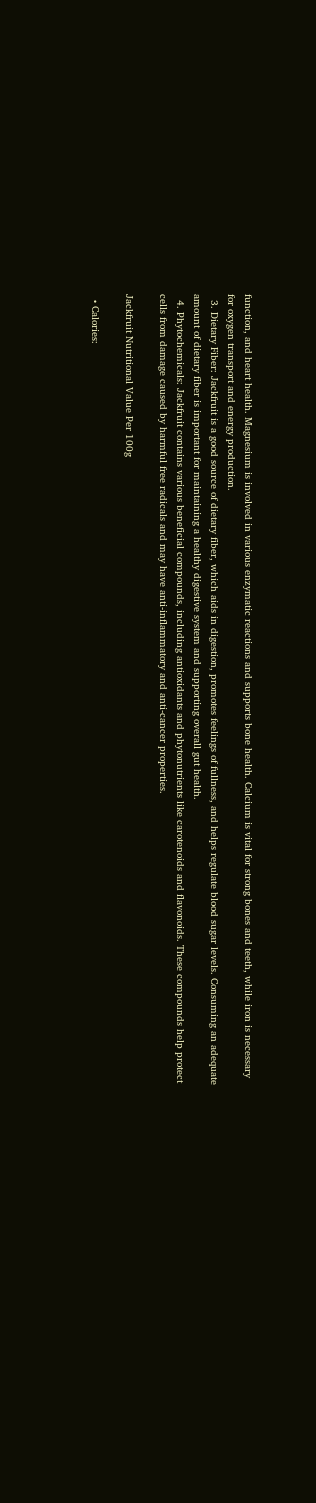function, and heart health. Magnesium is involved in various enzymatic reactions and supports bone health. Calcium is vital for strong bones and teeth, while iron is necessary for oxygen transport and energy production.
  3. Dietary Fiber: Jackfruit is a good source of dietary fiber, which aids in digestion, promotes feelings of fullness, and helps regulate blood sugar levels. Consuming an adequate amount of dietary fiber is important for maintaining a healthy digestive system and supporting overall gut health.
  4. Phytochemicals: Jackfruit contains various beneficial compounds, including antioxidants and phytonutrients like carotenoids and flavonoids. These compounds help protect cells from damage caused by harmful free radicals and may have anti-inflammatory and anti-cancer properties.

Jackfruit Nutritional Value Per 100g

  • Calories: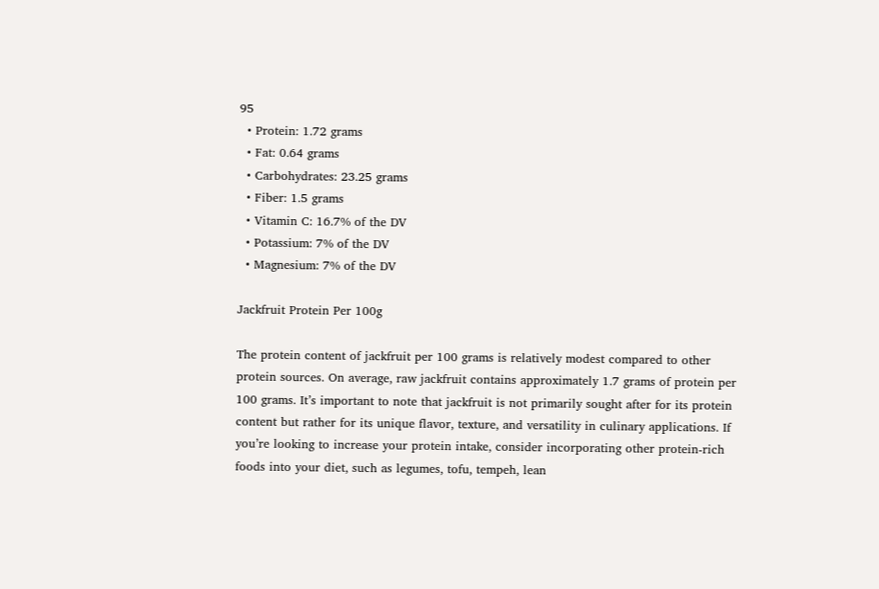95
  • Protein: 1.72 grams
  • Fat: 0.64 grams
  • Carbohydrates: 23.25 grams
  • Fiber: 1.5 grams
  • Vitamin C: 16.7% of the DV
  • Potassium: 7% of the DV
  • Magnesium: 7% of the DV

Jackfruit Protein Per 100g

The protein content of jackfruit per 100 grams is relatively modest compared to other protein sources. On average, raw jackfruit contains approximately 1.7 grams of protein per 100 grams. It’s important to note that jackfruit is not primarily sought after for its protein content but rather for its unique flavor, texture, and versatility in culinary applications. If you’re looking to increase your protein intake, consider incorporating other protein-rich foods into your diet, such as legumes, tofu, tempeh, lean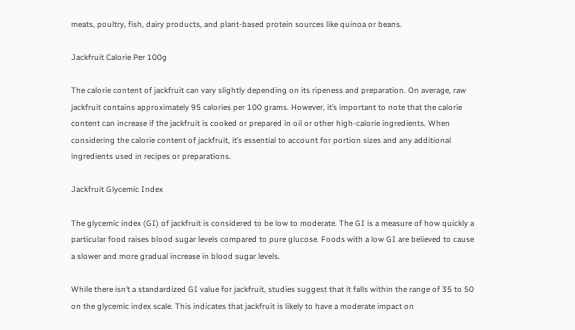meats, poultry, fish, dairy products, and plant-based protein sources like quinoa or beans.

Jackfruit Calorie Per 100g

The calorie content of jackfruit can vary slightly depending on its ripeness and preparation. On average, raw jackfruit contains approximately 95 calories per 100 grams. However, it’s important to note that the calorie content can increase if the jackfruit is cooked or prepared in oil or other high-calorie ingredients. When considering the calorie content of jackfruit, it’s essential to account for portion sizes and any additional ingredients used in recipes or preparations.

Jackfruit Glycemic Index

The glycemic index (GI) of jackfruit is considered to be low to moderate. The GI is a measure of how quickly a particular food raises blood sugar levels compared to pure glucose. Foods with a low GI are believed to cause a slower and more gradual increase in blood sugar levels.

While there isn’t a standardized GI value for jackfruit, studies suggest that it falls within the range of 35 to 50 on the glycemic index scale. This indicates that jackfruit is likely to have a moderate impact on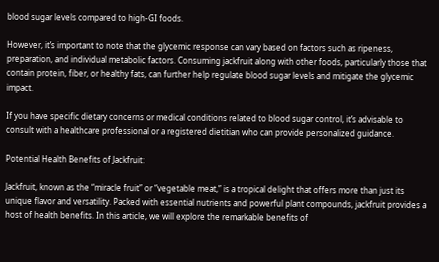blood sugar levels compared to high-GI foods.

However, it’s important to note that the glycemic response can vary based on factors such as ripeness, preparation, and individual metabolic factors. Consuming jackfruit along with other foods, particularly those that contain protein, fiber, or healthy fats, can further help regulate blood sugar levels and mitigate the glycemic impact.

If you have specific dietary concerns or medical conditions related to blood sugar control, it’s advisable to consult with a healthcare professional or a registered dietitian who can provide personalized guidance.

Potential Health Benefits of Jackfruit:

Jackfruit, known as the “miracle fruit” or “vegetable meat,” is a tropical delight that offers more than just its unique flavor and versatility. Packed with essential nutrients and powerful plant compounds, jackfruit provides a host of health benefits. In this article, we will explore the remarkable benefits of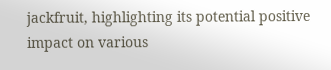jackfruit, highlighting its potential positive impact on various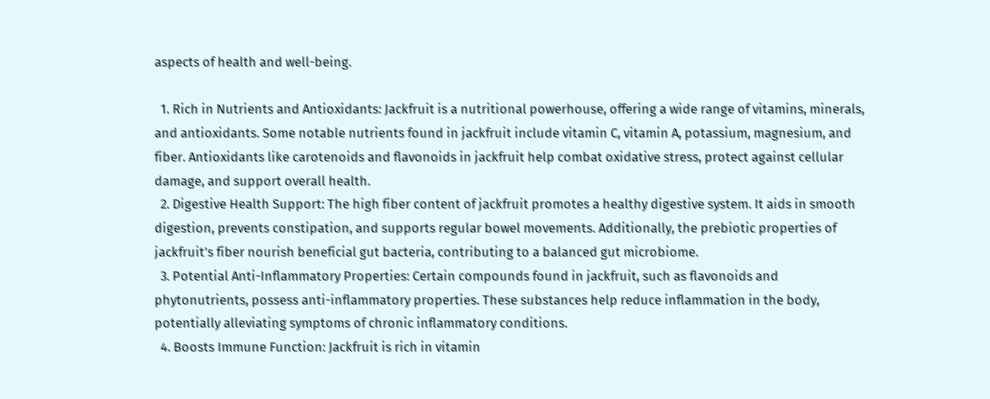aspects of health and well-being.

  1. Rich in Nutrients and Antioxidants: Jackfruit is a nutritional powerhouse, offering a wide range of vitamins, minerals, and antioxidants. Some notable nutrients found in jackfruit include vitamin C, vitamin A, potassium, magnesium, and fiber. Antioxidants like carotenoids and flavonoids in jackfruit help combat oxidative stress, protect against cellular damage, and support overall health.
  2. Digestive Health Support: The high fiber content of jackfruit promotes a healthy digestive system. It aids in smooth digestion, prevents constipation, and supports regular bowel movements. Additionally, the prebiotic properties of jackfruit’s fiber nourish beneficial gut bacteria, contributing to a balanced gut microbiome.
  3. Potential Anti-Inflammatory Properties: Certain compounds found in jackfruit, such as flavonoids and phytonutrients, possess anti-inflammatory properties. These substances help reduce inflammation in the body, potentially alleviating symptoms of chronic inflammatory conditions.
  4. Boosts Immune Function: Jackfruit is rich in vitamin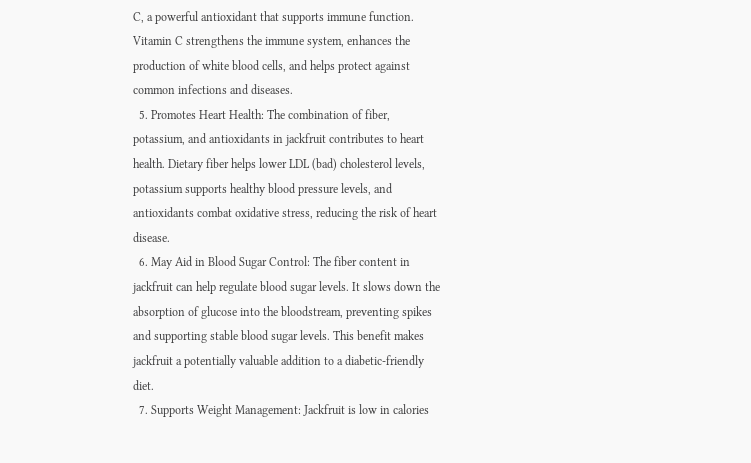C, a powerful antioxidant that supports immune function. Vitamin C strengthens the immune system, enhances the production of white blood cells, and helps protect against common infections and diseases.
  5. Promotes Heart Health: The combination of fiber, potassium, and antioxidants in jackfruit contributes to heart health. Dietary fiber helps lower LDL (bad) cholesterol levels, potassium supports healthy blood pressure levels, and antioxidants combat oxidative stress, reducing the risk of heart disease.
  6. May Aid in Blood Sugar Control: The fiber content in jackfruit can help regulate blood sugar levels. It slows down the absorption of glucose into the bloodstream, preventing spikes and supporting stable blood sugar levels. This benefit makes jackfruit a potentially valuable addition to a diabetic-friendly diet.
  7. Supports Weight Management: Jackfruit is low in calories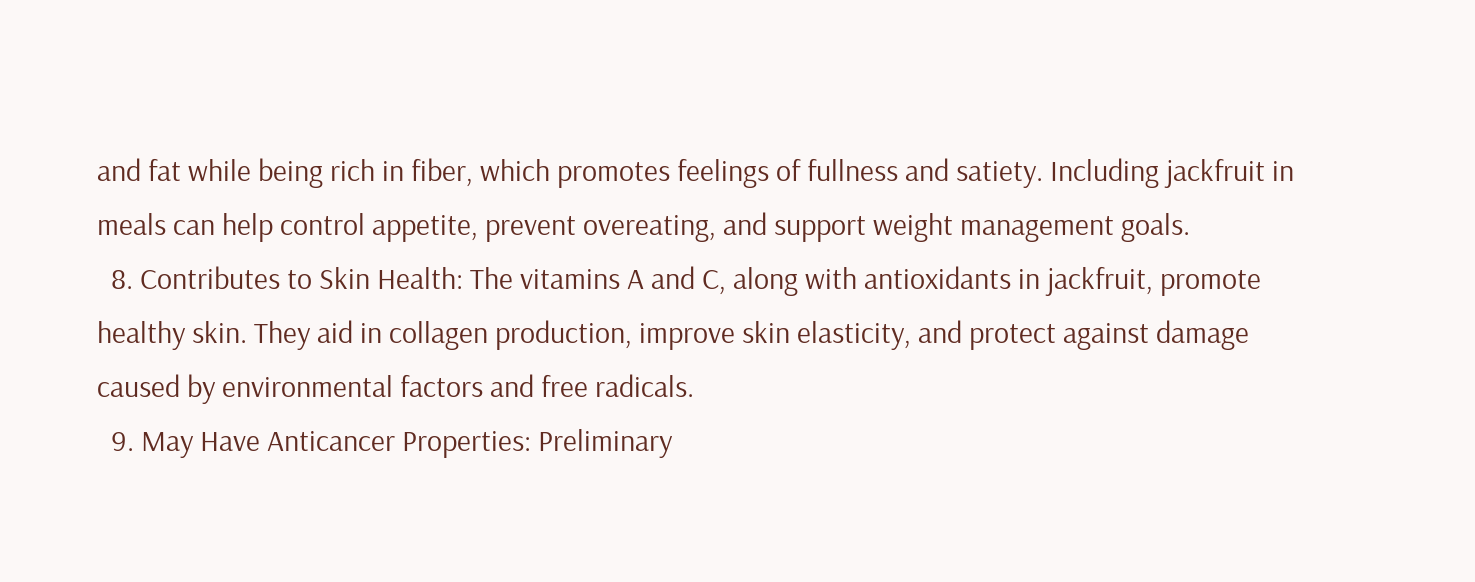and fat while being rich in fiber, which promotes feelings of fullness and satiety. Including jackfruit in meals can help control appetite, prevent overeating, and support weight management goals.
  8. Contributes to Skin Health: The vitamins A and C, along with antioxidants in jackfruit, promote healthy skin. They aid in collagen production, improve skin elasticity, and protect against damage caused by environmental factors and free radicals.
  9. May Have Anticancer Properties: Preliminary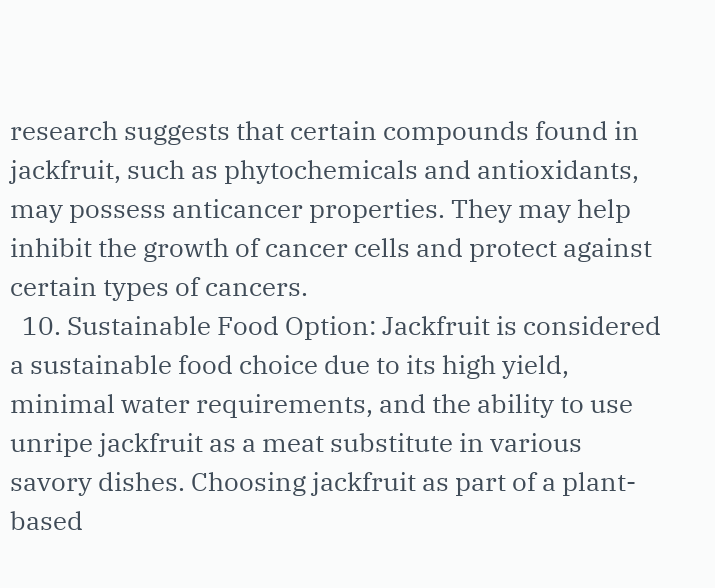research suggests that certain compounds found in jackfruit, such as phytochemicals and antioxidants, may possess anticancer properties. They may help inhibit the growth of cancer cells and protect against certain types of cancers.
  10. Sustainable Food Option: Jackfruit is considered a sustainable food choice due to its high yield, minimal water requirements, and the ability to use unripe jackfruit as a meat substitute in various savory dishes. Choosing jackfruit as part of a plant-based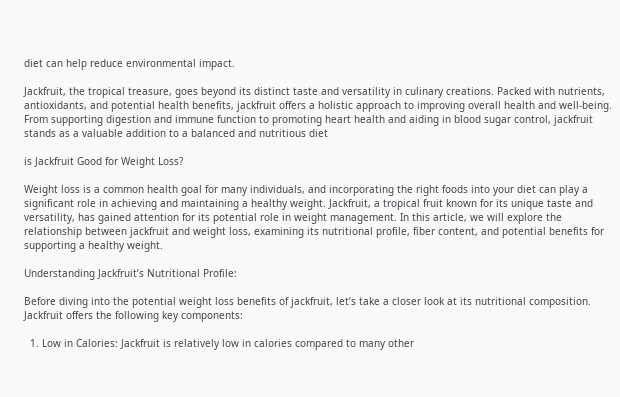diet can help reduce environmental impact.

Jackfruit, the tropical treasure, goes beyond its distinct taste and versatility in culinary creations. Packed with nutrients, antioxidants, and potential health benefits, jackfruit offers a holistic approach to improving overall health and well-being. From supporting digestion and immune function to promoting heart health and aiding in blood sugar control, jackfruit stands as a valuable addition to a balanced and nutritious diet

is Jackfruit Good for Weight Loss?

Weight loss is a common health goal for many individuals, and incorporating the right foods into your diet can play a significant role in achieving and maintaining a healthy weight. Jackfruit, a tropical fruit known for its unique taste and versatility, has gained attention for its potential role in weight management. In this article, we will explore the relationship between jackfruit and weight loss, examining its nutritional profile, fiber content, and potential benefits for supporting a healthy weight.

Understanding Jackfruit’s Nutritional Profile:

Before diving into the potential weight loss benefits of jackfruit, let’s take a closer look at its nutritional composition. Jackfruit offers the following key components:

  1. Low in Calories: Jackfruit is relatively low in calories compared to many other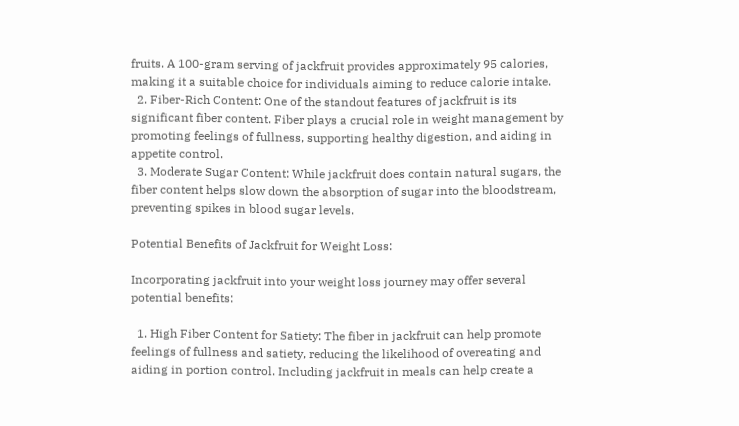fruits. A 100-gram serving of jackfruit provides approximately 95 calories, making it a suitable choice for individuals aiming to reduce calorie intake.
  2. Fiber-Rich Content: One of the standout features of jackfruit is its significant fiber content. Fiber plays a crucial role in weight management by promoting feelings of fullness, supporting healthy digestion, and aiding in appetite control.
  3. Moderate Sugar Content: While jackfruit does contain natural sugars, the fiber content helps slow down the absorption of sugar into the bloodstream, preventing spikes in blood sugar levels.

Potential Benefits of Jackfruit for Weight Loss:

Incorporating jackfruit into your weight loss journey may offer several potential benefits:

  1. High Fiber Content for Satiety: The fiber in jackfruit can help promote feelings of fullness and satiety, reducing the likelihood of overeating and aiding in portion control. Including jackfruit in meals can help create a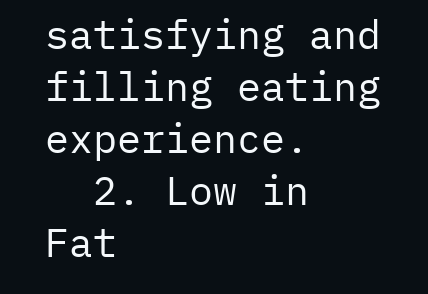satisfying and filling eating experience.
  2. Low in Fat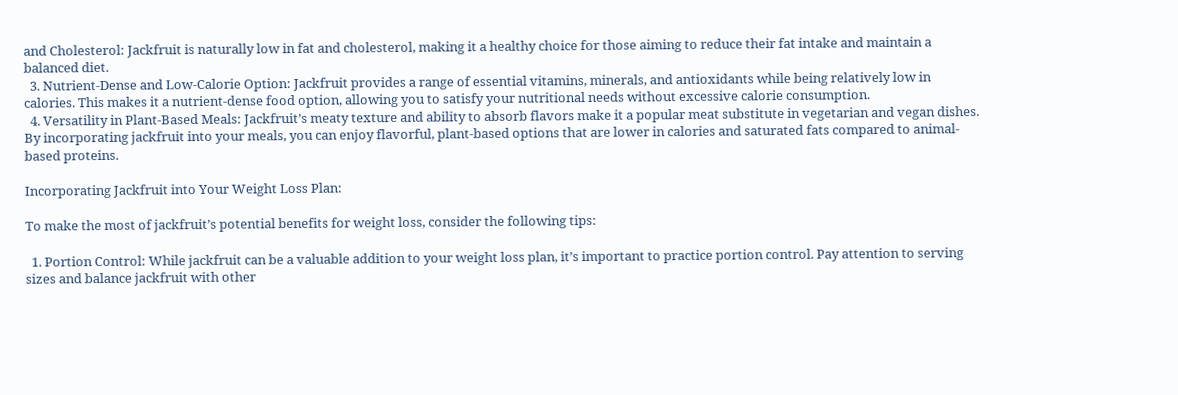and Cholesterol: Jackfruit is naturally low in fat and cholesterol, making it a healthy choice for those aiming to reduce their fat intake and maintain a balanced diet.
  3. Nutrient-Dense and Low-Calorie Option: Jackfruit provides a range of essential vitamins, minerals, and antioxidants while being relatively low in calories. This makes it a nutrient-dense food option, allowing you to satisfy your nutritional needs without excessive calorie consumption.
  4. Versatility in Plant-Based Meals: Jackfruit’s meaty texture and ability to absorb flavors make it a popular meat substitute in vegetarian and vegan dishes. By incorporating jackfruit into your meals, you can enjoy flavorful, plant-based options that are lower in calories and saturated fats compared to animal-based proteins.

Incorporating Jackfruit into Your Weight Loss Plan:

To make the most of jackfruit’s potential benefits for weight loss, consider the following tips:

  1. Portion Control: While jackfruit can be a valuable addition to your weight loss plan, it’s important to practice portion control. Pay attention to serving sizes and balance jackfruit with other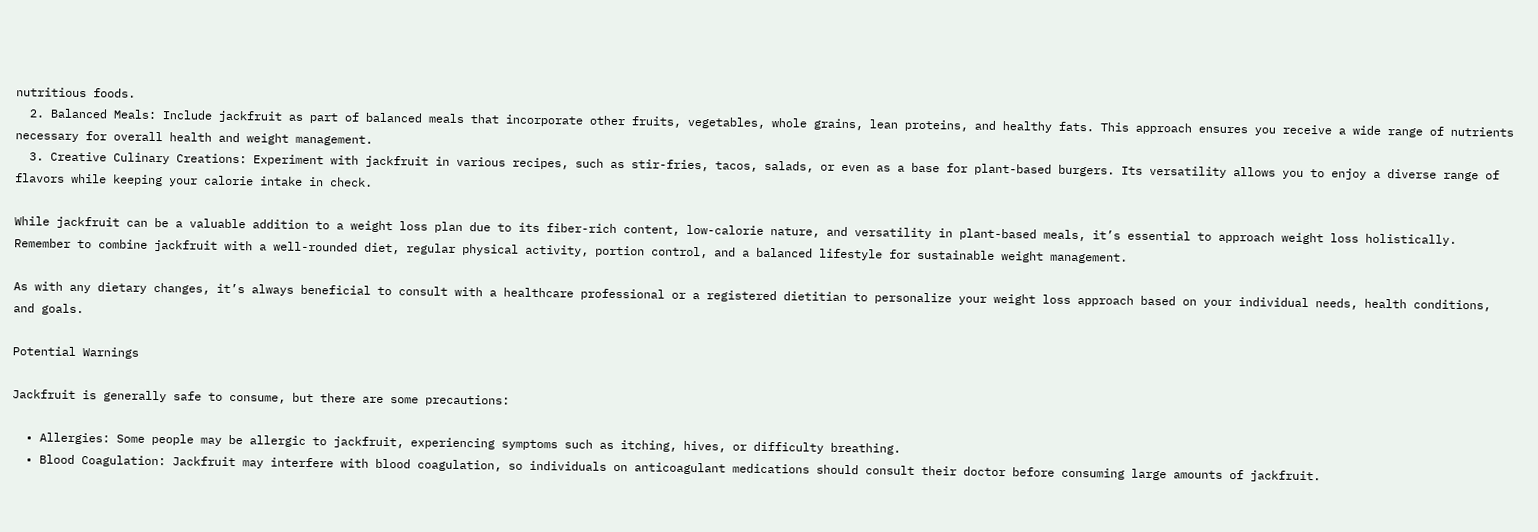nutritious foods.
  2. Balanced Meals: Include jackfruit as part of balanced meals that incorporate other fruits, vegetables, whole grains, lean proteins, and healthy fats. This approach ensures you receive a wide range of nutrients necessary for overall health and weight management.
  3. Creative Culinary Creations: Experiment with jackfruit in various recipes, such as stir-fries, tacos, salads, or even as a base for plant-based burgers. Its versatility allows you to enjoy a diverse range of flavors while keeping your calorie intake in check.

While jackfruit can be a valuable addition to a weight loss plan due to its fiber-rich content, low-calorie nature, and versatility in plant-based meals, it’s essential to approach weight loss holistically. Remember to combine jackfruit with a well-rounded diet, regular physical activity, portion control, and a balanced lifestyle for sustainable weight management.

As with any dietary changes, it’s always beneficial to consult with a healthcare professional or a registered dietitian to personalize your weight loss approach based on your individual needs, health conditions, and goals.

Potential Warnings

Jackfruit is generally safe to consume, but there are some precautions:

  • Allergies: Some people may be allergic to jackfruit, experiencing symptoms such as itching, hives, or difficulty breathing.
  • Blood Coagulation: Jackfruit may interfere with blood coagulation, so individuals on anticoagulant medications should consult their doctor before consuming large amounts of jackfruit.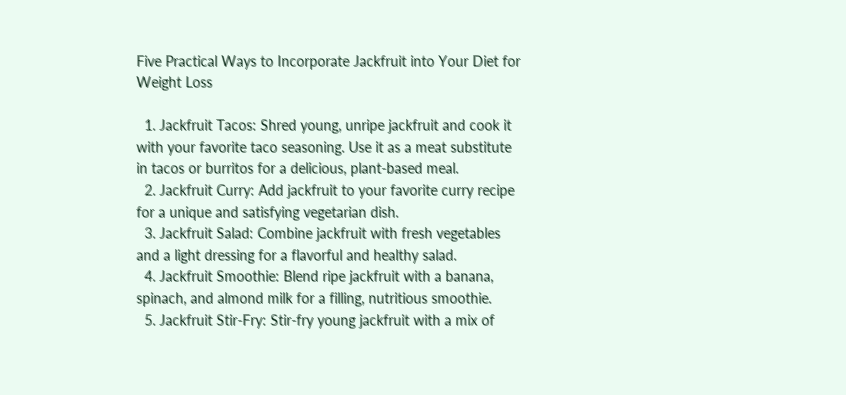Five Practical Ways to Incorporate Jackfruit into Your Diet for Weight Loss

  1. Jackfruit Tacos: Shred young, unripe jackfruit and cook it with your favorite taco seasoning. Use it as a meat substitute in tacos or burritos for a delicious, plant-based meal.
  2. Jackfruit Curry: Add jackfruit to your favorite curry recipe for a unique and satisfying vegetarian dish.
  3. Jackfruit Salad: Combine jackfruit with fresh vegetables and a light dressing for a flavorful and healthy salad.
  4. Jackfruit Smoothie: Blend ripe jackfruit with a banana, spinach, and almond milk for a filling, nutritious smoothie.
  5. Jackfruit Stir-Fry: Stir-fry young jackfruit with a mix of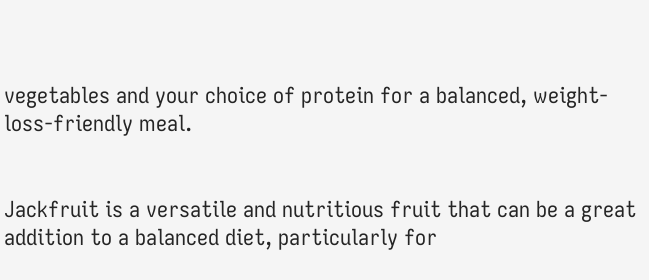vegetables and your choice of protein for a balanced, weight-loss-friendly meal.


Jackfruit is a versatile and nutritious fruit that can be a great addition to a balanced diet, particularly for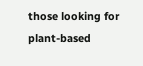those looking for plant-based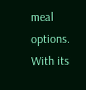meal options. With its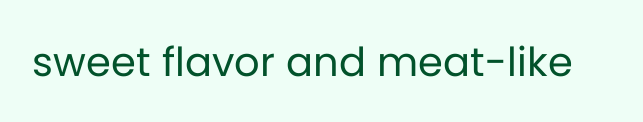sweet flavor and meat-like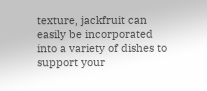texture, jackfruit can easily be incorporated into a variety of dishes to support your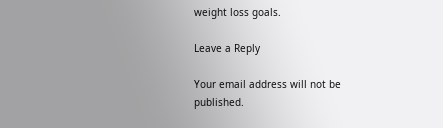weight loss goals.

Leave a Reply

Your email address will not be published.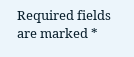Required fields are marked *